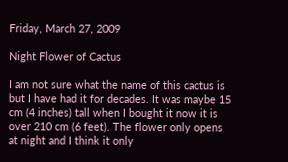Friday, March 27, 2009

Night Flower of Cactus

I am not sure what the name of this cactus is but I have had it for decades. It was maybe 15 cm (4 inches) tall when I bought it now it is over 210 cm (6 feet). The flower only opens at night and I think it only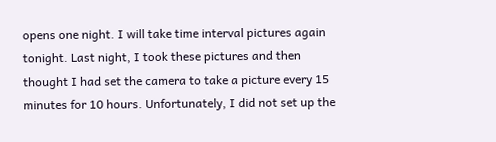opens one night. I will take time interval pictures again tonight. Last night, I took these pictures and then thought I had set the camera to take a picture every 15 minutes for 10 hours. Unfortunately, I did not set up the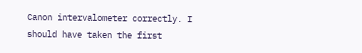Canon intervalometer correctly. I should have taken the first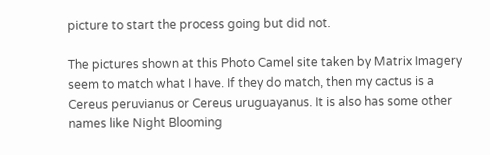picture to start the process going but did not.

The pictures shown at this Photo Camel site taken by Matrix Imagery seem to match what I have. If they do match, then my cactus is a Cereus peruvianus or Cereus uruguayanus. It is also has some other names like Night Blooming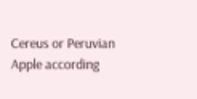Cereus or Peruvian Apple according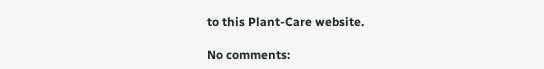to this Plant-Care website.

No comments: